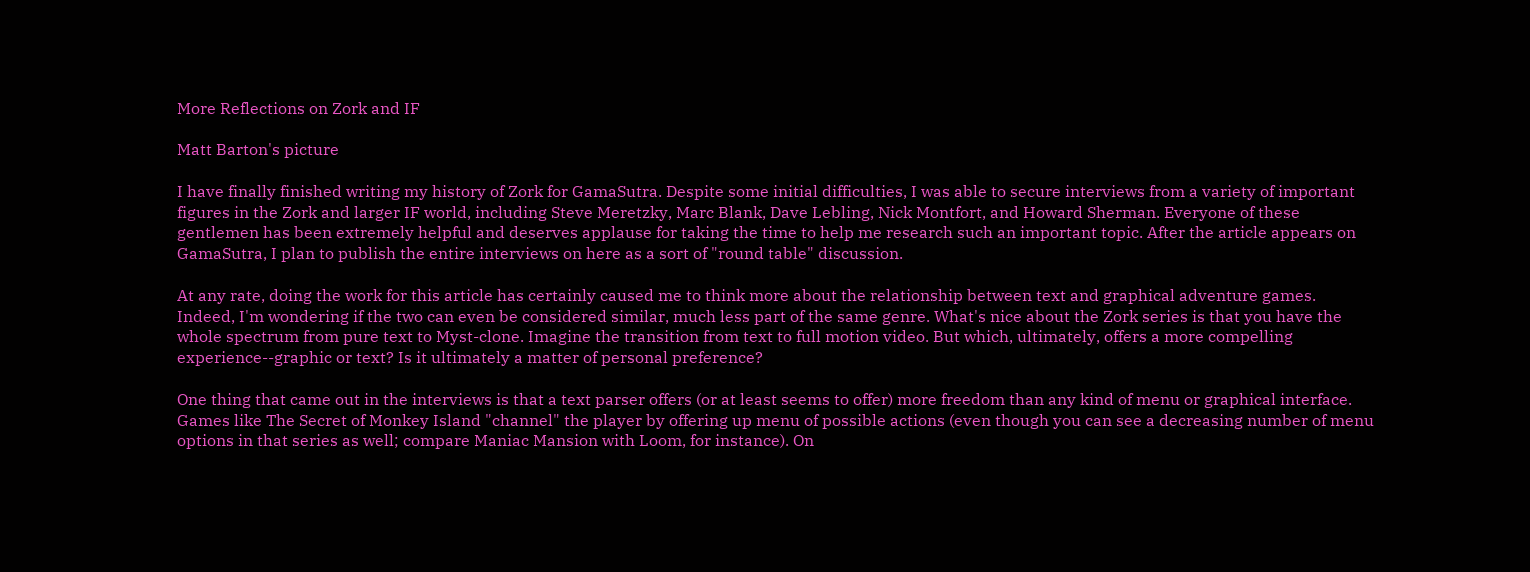More Reflections on Zork and IF

Matt Barton's picture

I have finally finished writing my history of Zork for GamaSutra. Despite some initial difficulties, I was able to secure interviews from a variety of important figures in the Zork and larger IF world, including Steve Meretzky, Marc Blank, Dave Lebling, Nick Montfort, and Howard Sherman. Everyone of these gentlemen has been extremely helpful and deserves applause for taking the time to help me research such an important topic. After the article appears on GamaSutra, I plan to publish the entire interviews on here as a sort of "round table" discussion.

At any rate, doing the work for this article has certainly caused me to think more about the relationship between text and graphical adventure games. Indeed, I'm wondering if the two can even be considered similar, much less part of the same genre. What's nice about the Zork series is that you have the whole spectrum from pure text to Myst-clone. Imagine the transition from text to full motion video. But which, ultimately, offers a more compelling experience--graphic or text? Is it ultimately a matter of personal preference?

One thing that came out in the interviews is that a text parser offers (or at least seems to offer) more freedom than any kind of menu or graphical interface. Games like The Secret of Monkey Island "channel" the player by offering up menu of possible actions (even though you can see a decreasing number of menu options in that series as well; compare Maniac Mansion with Loom, for instance). On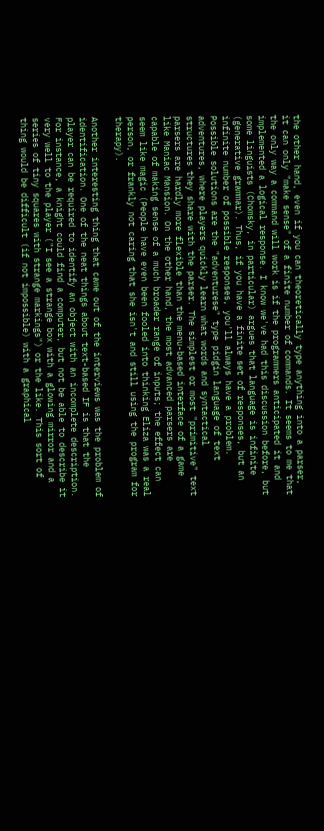the other hand, even if you can theoretically type anything into a parser, it can only "make sense" of a finite number of commands. It seems to me that the only way a command will work is if the programmers anticipated it and implemented a logical response. I know we've had this discussion before, but some linguists (Chomsky, in particular) argues that language is infinite (generative grammar). Thus, if you have a finite set of responses, but an infinite number of possible responses, you'll always have a problem. Possible solutions are the "adventurese" type pidgin language of text adventures, where players quickly learn what words and syntactical structures they share with the parser. The simplest or most "primitive" text parsers are hardly more flexible than the menu-based interface of a game like Maniac Mansion. On the other hand, the most advanced parsers are capable of making sense of a much broader range of inputs; the effect can seem like magic (People have even been fooled into thinking Eliza was a real person, or frankly not caring that she isn't and still using the program for therapy).

Another interesting thing that came out of the interviews was the problem of identification. One of the neat things about text-based IF is that the player can be required to identify an object with an incomplete description. For instance, a knight could find a computer, but not be able to describe it very well to the player ("I see a strange box with a glowing mirror and a series of tiny squares with strange markings") or the like. This sort of thing would be difficult (if not impossible) with a graphical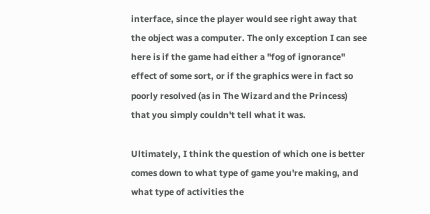interface, since the player would see right away that the object was a computer. The only exception I can see here is if the game had either a "fog of ignorance" effect of some sort, or if the graphics were in fact so poorly resolved (as in The Wizard and the Princess) that you simply couldn't tell what it was.

Ultimately, I think the question of which one is better comes down to what type of game you're making, and what type of activities the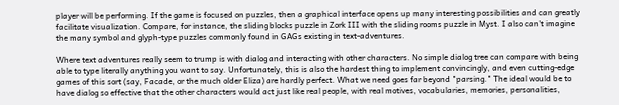player will be performing. If the game is focused on puzzles, then a graphical interface opens up many interesting possibilities and can greatly facilitate visualization. Compare, for instance, the sliding blocks puzzle in Zork III with the sliding rooms puzzle in Myst. I also can't imagine the many symbol and glyph-type puzzles commonly found in GAGs existing in text-adventures.

Where text adventures really seem to trump is with dialog and interacting with other characters. No simple dialog tree can compare with being able to type literally anything you want to say. Unfortunately, this is also the hardest thing to implement convincingly, and even cutting-edge games of this sort (say, Facade, or the much older Eliza) are hardly perfect. What we need goes far beyond "parsing." The ideal would be to have dialog so effective that the other characters would act just like real people, with real motives, vocabularies, memories, personalities,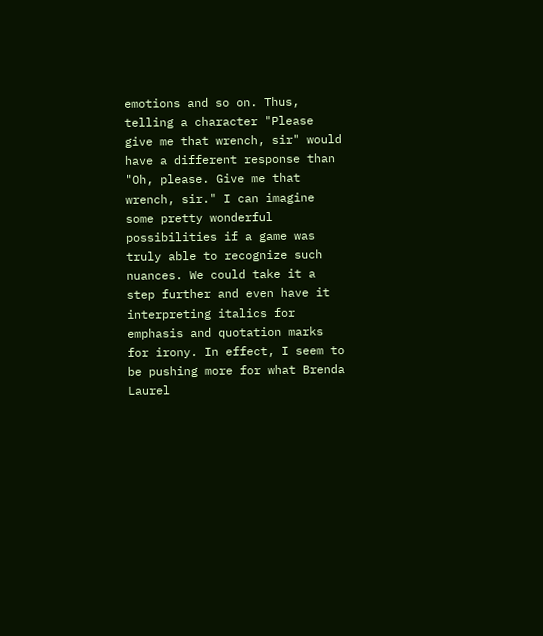emotions and so on. Thus, telling a character "Please give me that wrench, sir" would have a different response than "Oh, please. Give me that wrench, sir." I can imagine some pretty wonderful possibilities if a game was truly able to recognize such nuances. We could take it a step further and even have it interpreting italics for emphasis and quotation marks for irony. In effect, I seem to be pushing more for what Brenda Laurel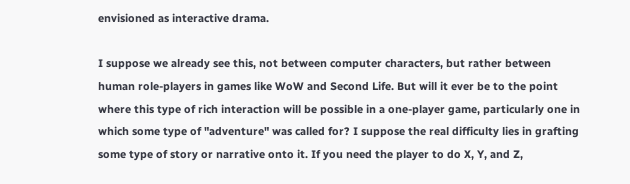envisioned as interactive drama.

I suppose we already see this, not between computer characters, but rather between human role-players in games like WoW and Second Life. But will it ever be to the point where this type of rich interaction will be possible in a one-player game, particularly one in which some type of "adventure" was called for? I suppose the real difficulty lies in grafting some type of story or narrative onto it. If you need the player to do X, Y, and Z,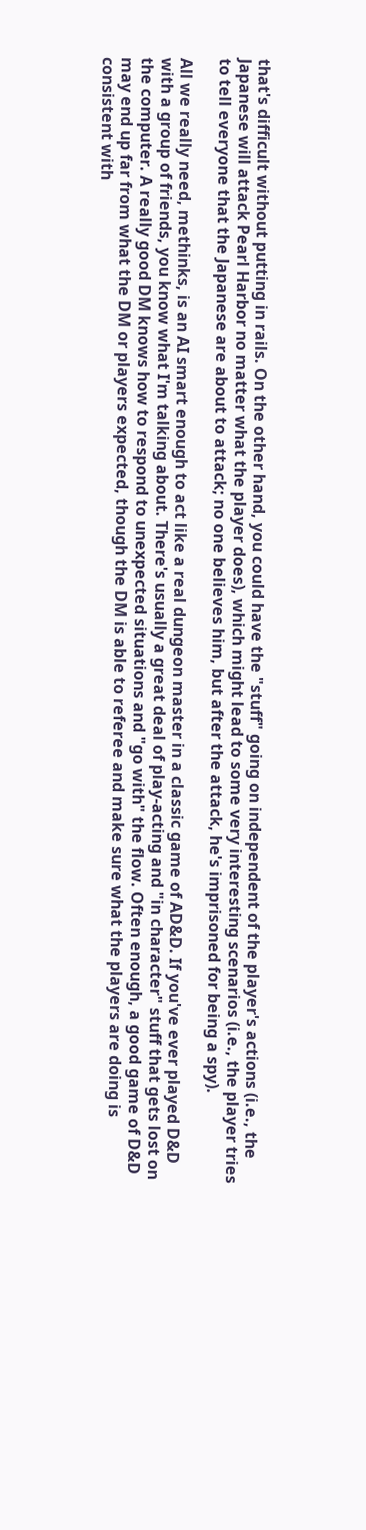that's difficult without putting in rails. On the other hand, you could have the "stuff" going on independent of the player's actions (i.e., the Japanese will attack Pearl Harbor no matter what the player does), which might lead to some very interesting scenarios (i.e., the player tries to tell everyone that the Japanese are about to attack; no one believes him, but after the attack, he's imprisoned for being a spy).

All we really need, methinks, is an AI smart enough to act like a real dungeon master in a classic game of AD&D. If you've ever played D&D with a group of friends, you know what I'm talking about. There's usually a great deal of play-acting and "in character" stuff that gets lost on the computer. A really good DM knows how to respond to unexpected situations and "go with" the flow. Often enough, a good game of D&D may end up far from what the DM or players expected, though the DM is able to referee and make sure what the players are doing is consistent with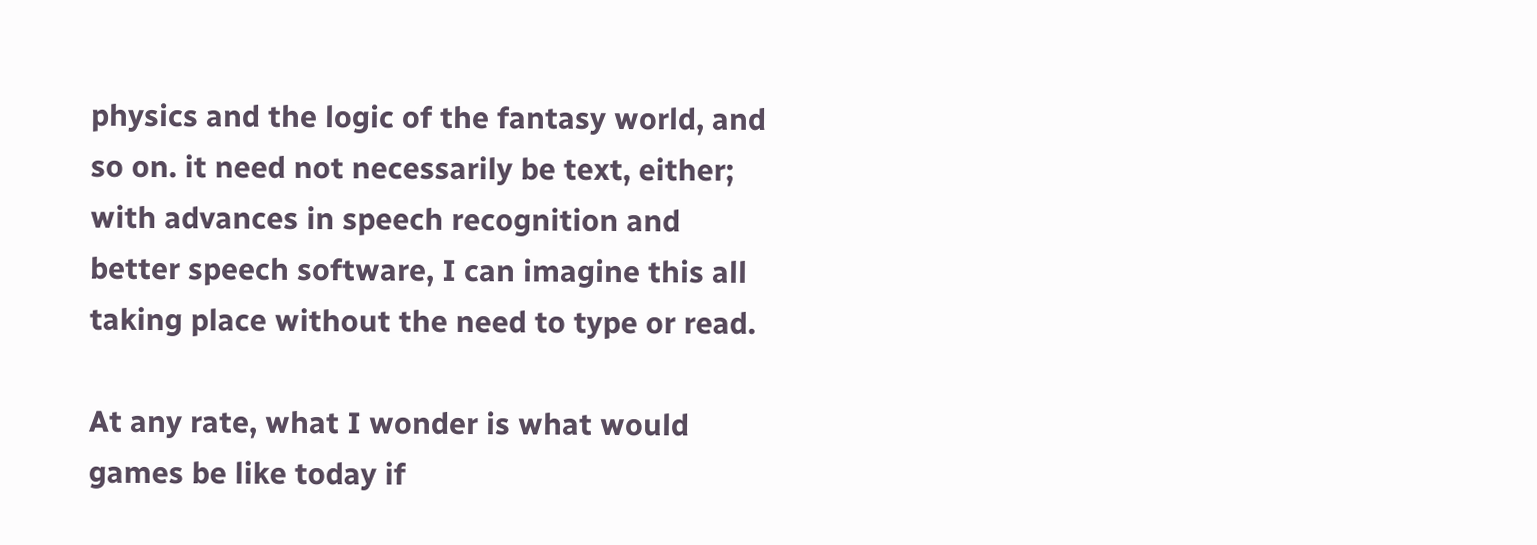physics and the logic of the fantasy world, and so on. it need not necessarily be text, either; with advances in speech recognition and better speech software, I can imagine this all taking place without the need to type or read.

At any rate, what I wonder is what would games be like today if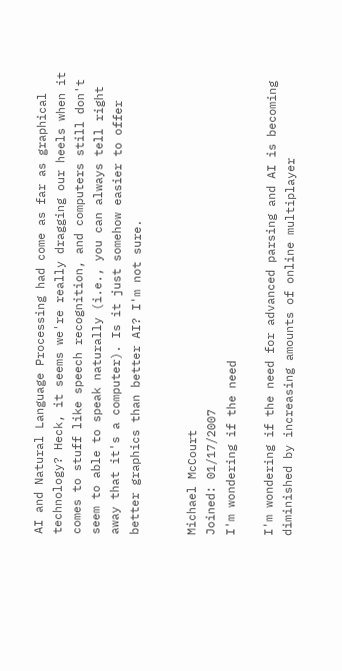AI and Natural Language Processing had come as far as graphical technology? Heck, it seems we're really dragging our heels when it comes to stuff like speech recognition, and computers still don't seem to able to speak naturally (i.e., you can always tell right away that it's a computer). Is it just somehow easier to offer better graphics than better AI? I'm not sure.


Michael McCourt
Joined: 01/17/2007
I'm wondering if the need

I'm wondering if the need for advanced parsing and AI is becoming diminished by increasing amounts of online multiplayer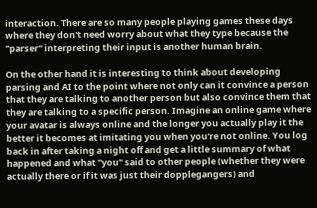interaction. There are so many people playing games these days where they don't need worry about what they type because the "parser" interpreting their input is another human brain.

On the other hand it is interesting to think about developing parsing and AI to the point where not only can it convince a person that they are talking to another person but also convince them that they are talking to a specific person. Imagine an online game where your avatar is always online and the longer you actually play it the better it becomes at imitating you when you're not online. You log back in after taking a night off and get a little summary of what happened and what "you" said to other people (whether they were actually there or if it was just their dopplegangers) and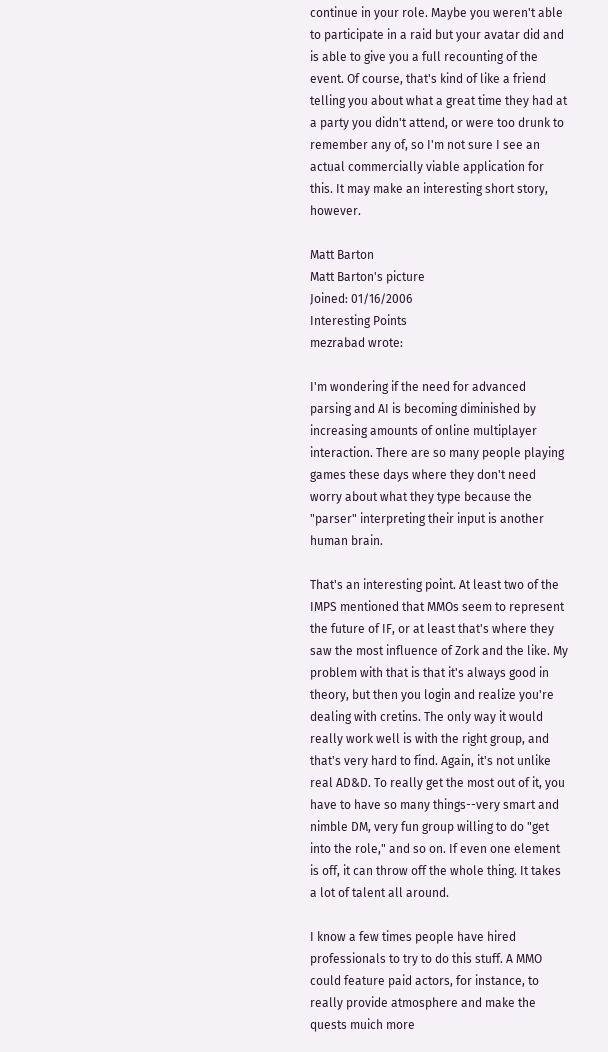continue in your role. Maybe you weren't able to participate in a raid but your avatar did and is able to give you a full recounting of the event. Of course, that's kind of like a friend telling you about what a great time they had at a party you didn't attend, or were too drunk to remember any of, so I'm not sure I see an actual commercially viable application for this. It may make an interesting short story, however.

Matt Barton
Matt Barton's picture
Joined: 01/16/2006
Interesting Points
mezrabad wrote:

I'm wondering if the need for advanced parsing and AI is becoming diminished by increasing amounts of online multiplayer interaction. There are so many people playing games these days where they don't need worry about what they type because the "parser" interpreting their input is another human brain.

That's an interesting point. At least two of the IMPS mentioned that MMOs seem to represent the future of IF, or at least that's where they saw the most influence of Zork and the like. My problem with that is that it's always good in theory, but then you login and realize you're dealing with cretins. The only way it would really work well is with the right group, and that's very hard to find. Again, it's not unlike real AD&D. To really get the most out of it, you have to have so many things--very smart and nimble DM, very fun group willing to do "get into the role," and so on. If even one element is off, it can throw off the whole thing. It takes a lot of talent all around.

I know a few times people have hired professionals to try to do this stuff. A MMO could feature paid actors, for instance, to really provide atmosphere and make the quests muich more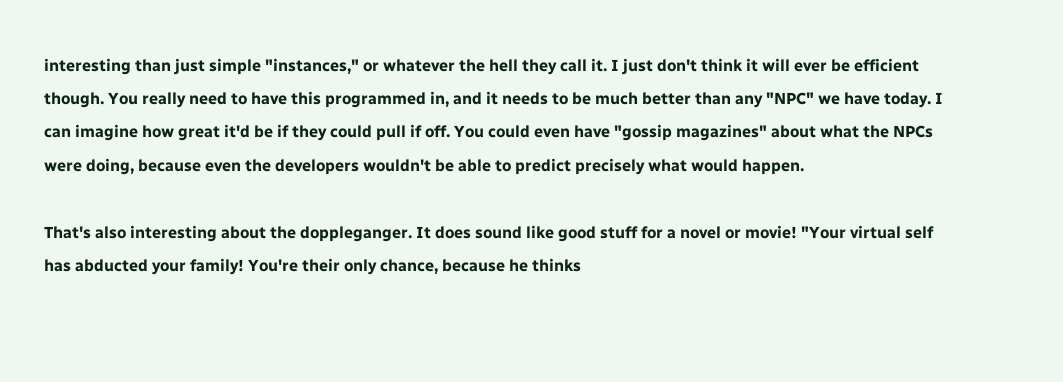interesting than just simple "instances," or whatever the hell they call it. I just don't think it will ever be efficient though. You really need to have this programmed in, and it needs to be much better than any "NPC" we have today. I can imagine how great it'd be if they could pull if off. You could even have "gossip magazines" about what the NPCs were doing, because even the developers wouldn't be able to predict precisely what would happen.

That's also interesting about the doppleganger. It does sound like good stuff for a novel or movie! "Your virtual self has abducted your family! You're their only chance, because he thinks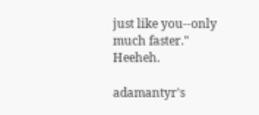just like you--only much faster." Heeheh.

adamantyr's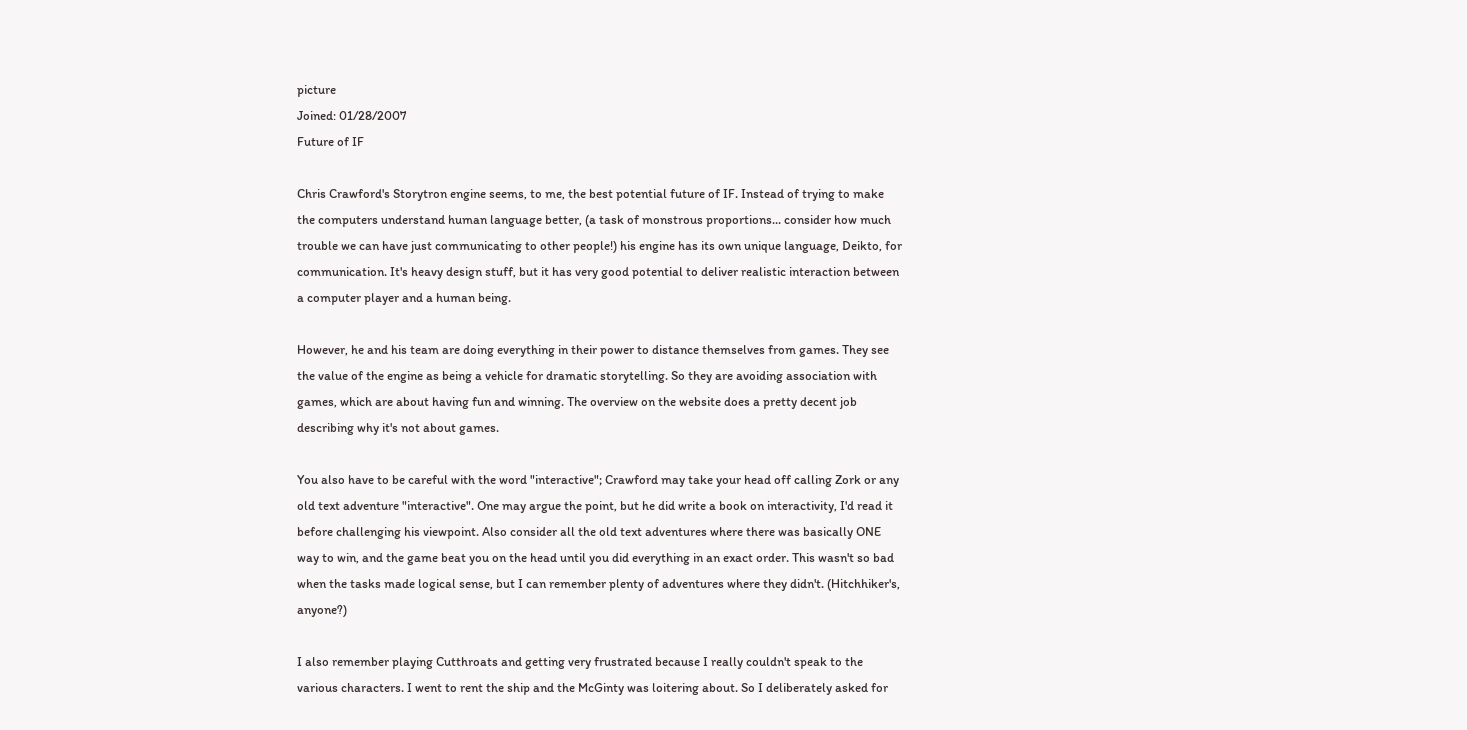picture
Joined: 01/28/2007
Future of IF

Chris Crawford's Storytron engine seems, to me, the best potential future of IF. Instead of trying to make the computers understand human language better, (a task of monstrous proportions... consider how much trouble we can have just communicating to other people!) his engine has its own unique language, Deikto, for communication. It's heavy design stuff, but it has very good potential to deliver realistic interaction between a computer player and a human being.

However, he and his team are doing everything in their power to distance themselves from games. They see the value of the engine as being a vehicle for dramatic storytelling. So they are avoiding association with games, which are about having fun and winning. The overview on the website does a pretty decent job describing why it's not about games.

You also have to be careful with the word "interactive"; Crawford may take your head off calling Zork or any old text adventure "interactive". One may argue the point, but he did write a book on interactivity, I'd read it before challenging his viewpoint. Also consider all the old text adventures where there was basically ONE way to win, and the game beat you on the head until you did everything in an exact order. This wasn't so bad when the tasks made logical sense, but I can remember plenty of adventures where they didn't. (Hitchhiker's, anyone?)

I also remember playing Cutthroats and getting very frustrated because I really couldn't speak to the various characters. I went to rent the ship and the McGinty was loitering about. So I deliberately asked for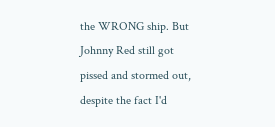the WRONG ship. But Johnny Red still got pissed and stormed out, despite the fact I'd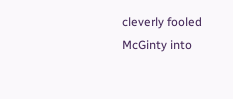cleverly fooled McGinty into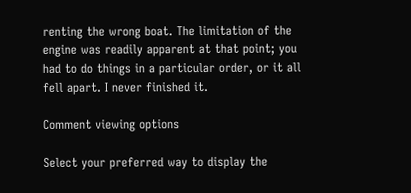renting the wrong boat. The limitation of the engine was readily apparent at that point; you had to do things in a particular order, or it all fell apart. I never finished it.

Comment viewing options

Select your preferred way to display the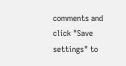comments and click "Save settings" to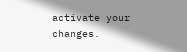activate your changes.